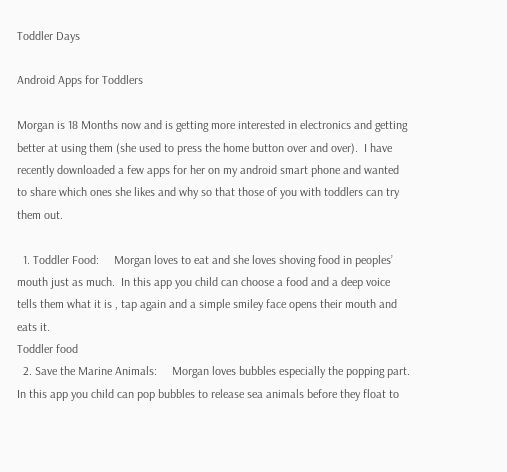Toddler Days

Android Apps for Toddlers

Morgan is 18 Months now and is getting more interested in electronics and getting better at using them (she used to press the home button over and over).  I have recently downloaded a few apps for her on my android smart phone and wanted to share which ones she likes and why so that those of you with toddlers can try them out.

  1. Toddler Food:     Morgan loves to eat and she loves shoving food in peoples’ mouth just as much.  In this app you child can choose a food and a deep voice tells them what it is , tap again and a simple smiley face opens their mouth and eats it.                                                                                                                            Toddler food
  2. Save the Marine Animals:     Morgan loves bubbles especially the popping part.  In this app you child can pop bubbles to release sea animals before they float to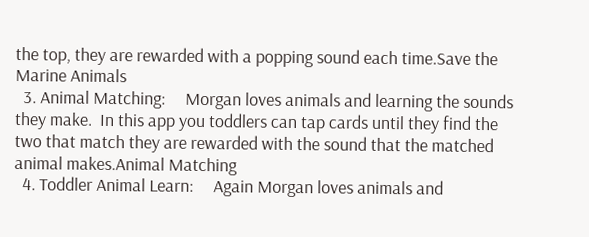the top, they are rewarded with a popping sound each time.Save the Marine Animals
  3. Animal Matching:     Morgan loves animals and learning the sounds they make.  In this app you toddlers can tap cards until they find the two that match they are rewarded with the sound that the matched animal makes.Animal Matching
  4. Toddler Animal Learn:     Again Morgan loves animals and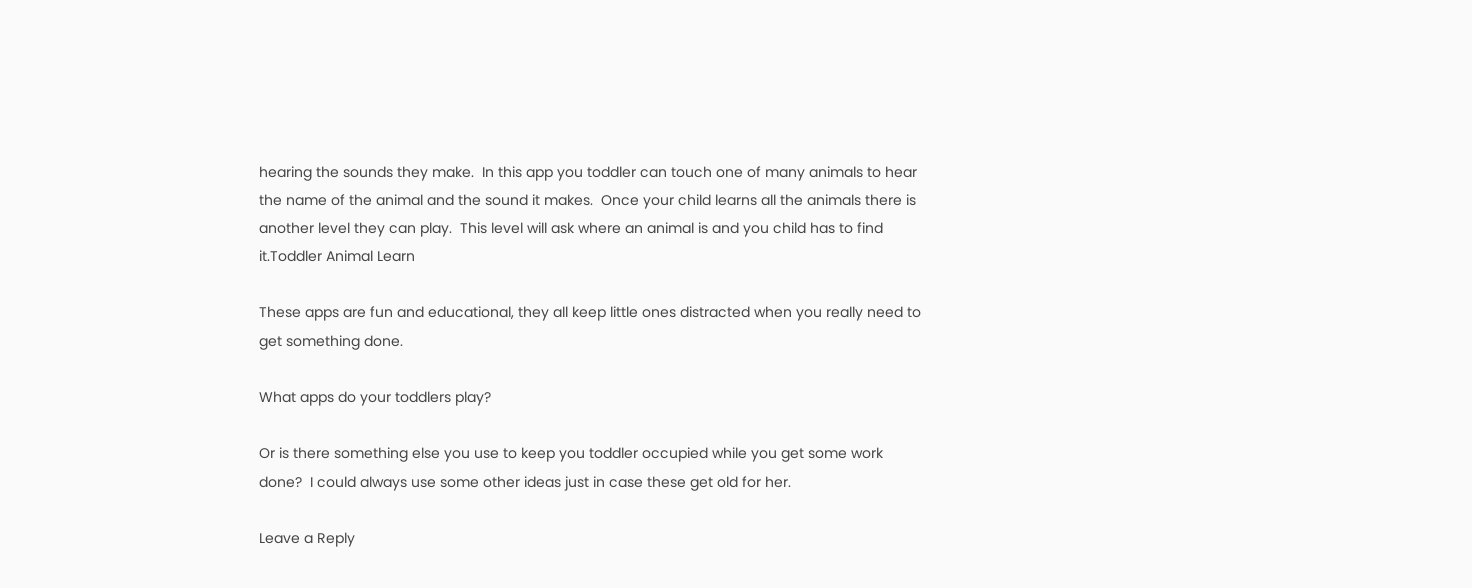hearing the sounds they make.  In this app you toddler can touch one of many animals to hear the name of the animal and the sound it makes.  Once your child learns all the animals there is another level they can play.  This level will ask where an animal is and you child has to find it.Toddler Animal Learn

These apps are fun and educational, they all keep little ones distracted when you really need to get something done.

What apps do your toddlers play?

Or is there something else you use to keep you toddler occupied while you get some work done?  I could always use some other ideas just in case these get old for her.

Leave a Reply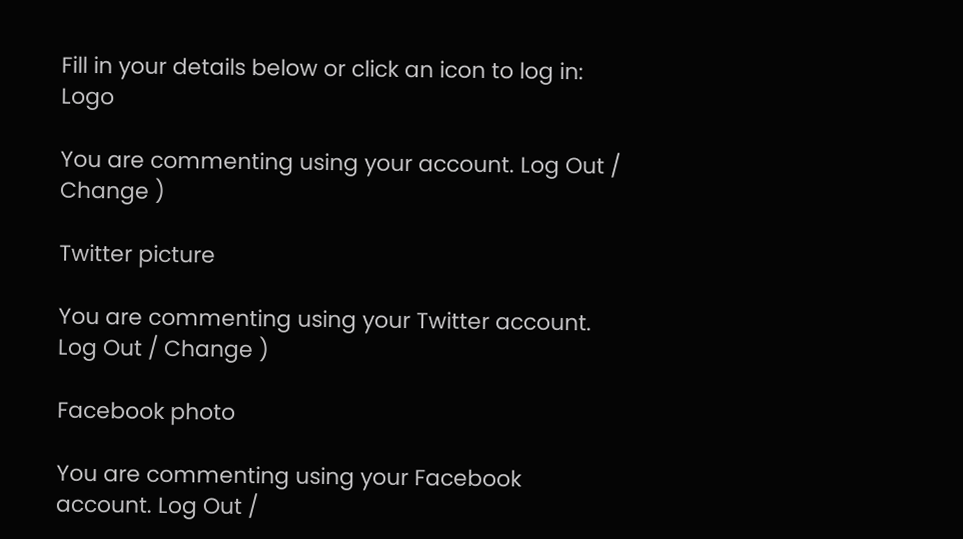Fill in your details below or click an icon to log in: Logo

You are commenting using your account. Log Out / Change )

Twitter picture

You are commenting using your Twitter account. Log Out / Change )

Facebook photo

You are commenting using your Facebook account. Log Out /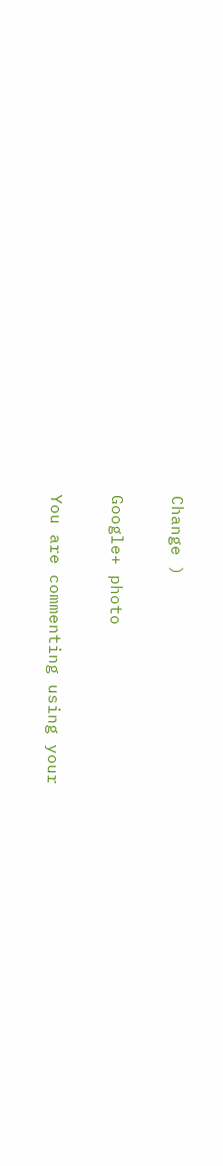Change )

Google+ photo

You are commenting using your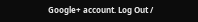Google+ account. Log Out /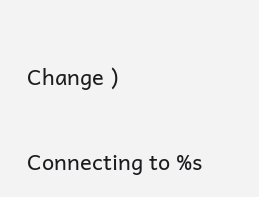Change )

Connecting to %s